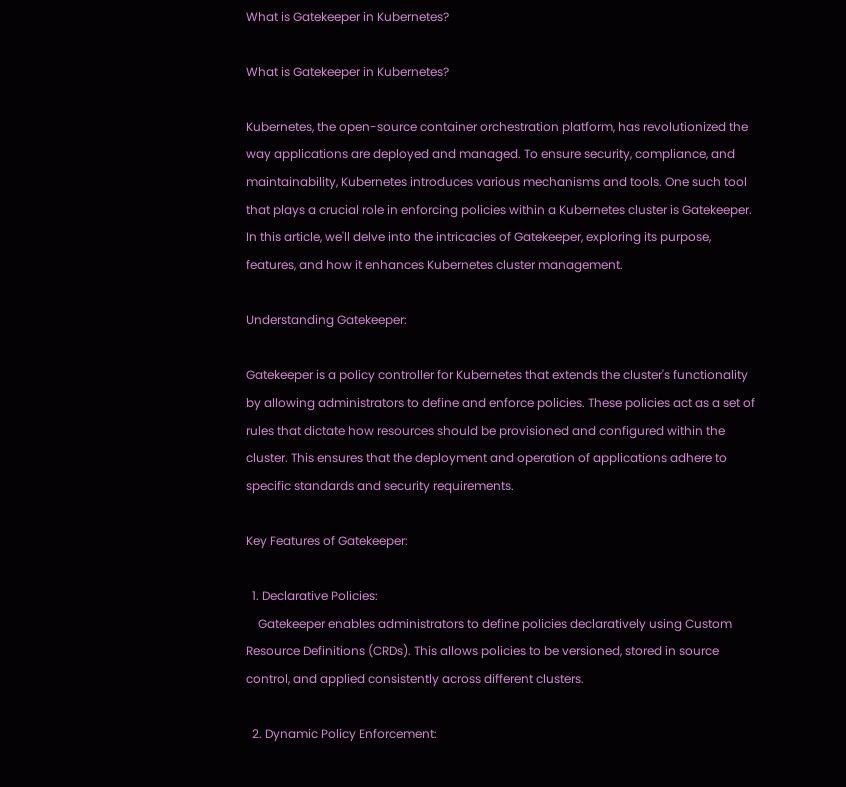What is Gatekeeper in Kubernetes?

What is Gatekeeper in Kubernetes?

Kubernetes, the open-source container orchestration platform, has revolutionized the way applications are deployed and managed. To ensure security, compliance, and maintainability, Kubernetes introduces various mechanisms and tools. One such tool that plays a crucial role in enforcing policies within a Kubernetes cluster is Gatekeeper. In this article, we'll delve into the intricacies of Gatekeeper, exploring its purpose, features, and how it enhances Kubernetes cluster management.

Understanding Gatekeeper:

Gatekeeper is a policy controller for Kubernetes that extends the cluster's functionality by allowing administrators to define and enforce policies. These policies act as a set of rules that dictate how resources should be provisioned and configured within the cluster. This ensures that the deployment and operation of applications adhere to specific standards and security requirements.

Key Features of Gatekeeper:

  1. Declarative Policies:
    Gatekeeper enables administrators to define policies declaratively using Custom Resource Definitions (CRDs). This allows policies to be versioned, stored in source control, and applied consistently across different clusters.

  2. Dynamic Policy Enforcement: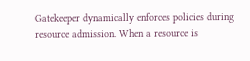Gatekeeper dynamically enforces policies during resource admission. When a resource is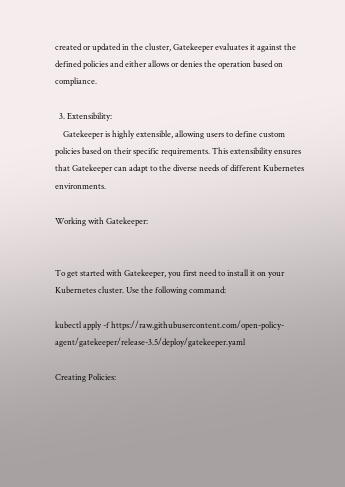created or updated in the cluster, Gatekeeper evaluates it against the defined policies and either allows or denies the operation based on compliance.

  3. Extensibility:
    Gatekeeper is highly extensible, allowing users to define custom policies based on their specific requirements. This extensibility ensures that Gatekeeper can adapt to the diverse needs of different Kubernetes environments.

Working with Gatekeeper:


To get started with Gatekeeper, you first need to install it on your Kubernetes cluster. Use the following command:

kubectl apply -f https://raw.githubusercontent.com/open-policy-agent/gatekeeper/release-3.5/deploy/gatekeeper.yaml

Creating Policies: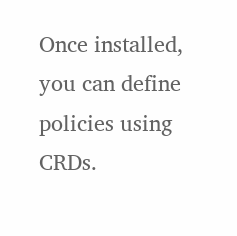Once installed, you can define policies using CRDs.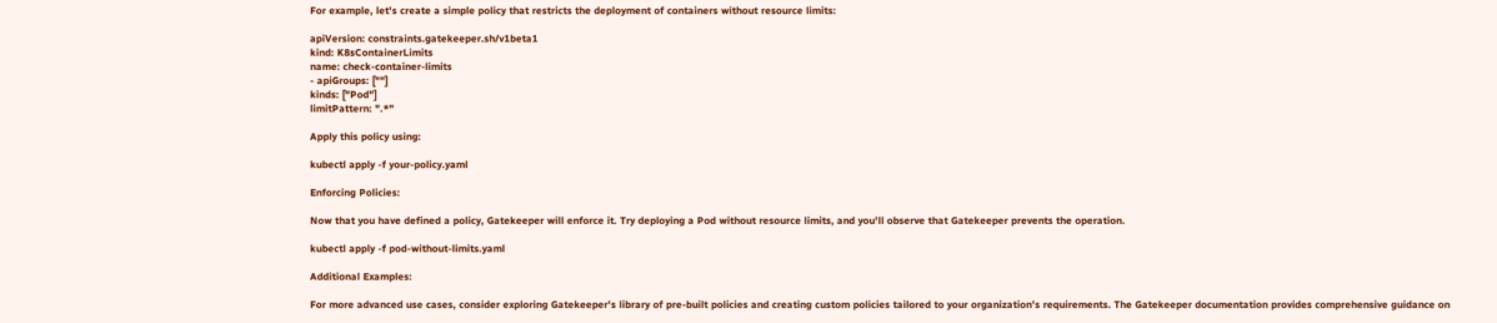For example, let's create a simple policy that restricts the deployment of containers without resource limits:

apiVersion: constraints.gatekeeper.sh/v1beta1
kind: K8sContainerLimits
name: check-container-limits
- apiGroups: [""]
kinds: ["Pod"]
limitPattern: ".*"

Apply this policy using:

kubectl apply -f your-policy.yaml

Enforcing Policies:

Now that you have defined a policy, Gatekeeper will enforce it. Try deploying a Pod without resource limits, and you'll observe that Gatekeeper prevents the operation.

kubectl apply -f pod-without-limits.yaml

Additional Examples:

For more advanced use cases, consider exploring Gatekeeper's library of pre-built policies and creating custom policies tailored to your organization's requirements. The Gatekeeper documentation provides comprehensive guidance on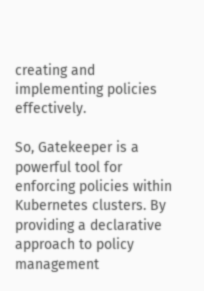creating and implementing policies effectively.

So, Gatekeeper is a powerful tool for enforcing policies within Kubernetes clusters. By providing a declarative approach to policy management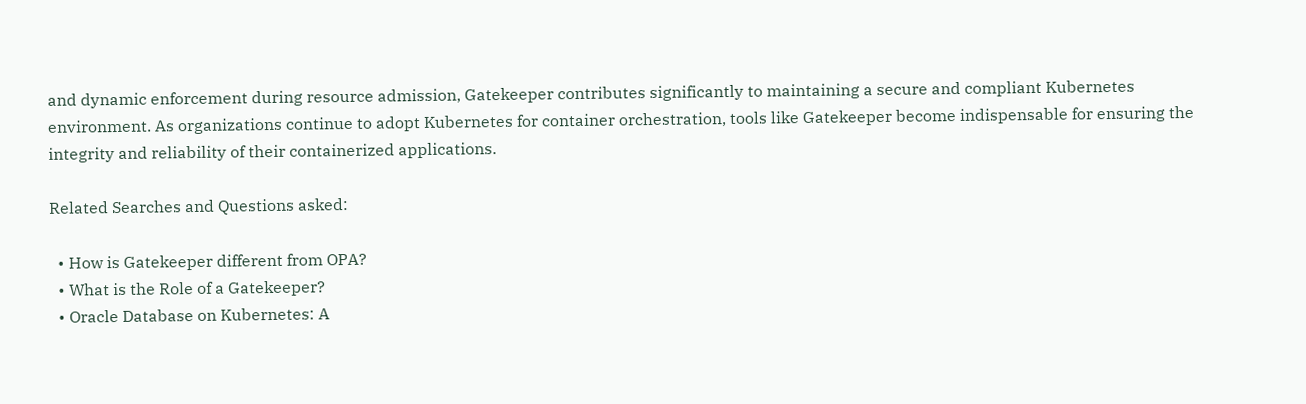and dynamic enforcement during resource admission, Gatekeeper contributes significantly to maintaining a secure and compliant Kubernetes environment. As organizations continue to adopt Kubernetes for container orchestration, tools like Gatekeeper become indispensable for ensuring the integrity and reliability of their containerized applications.

Related Searches and Questions asked:

  • How is Gatekeeper different from OPA?
  • What is the Role of a Gatekeeper?
  • Oracle Database on Kubernetes: A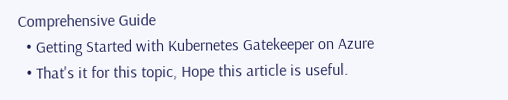Comprehensive Guide
  • Getting Started with Kubernetes Gatekeeper on Azure
  • That's it for this topic, Hope this article is useful.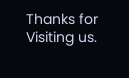Thanks for Visiting us.